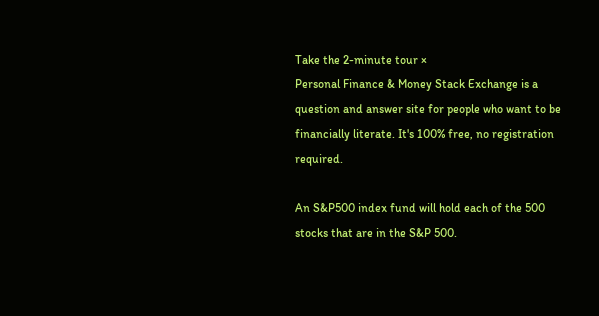Take the 2-minute tour ×
Personal Finance & Money Stack Exchange is a question and answer site for people who want to be financially literate. It's 100% free, no registration required.

An S&P500 index fund will hold each of the 500 stocks that are in the S&P 500.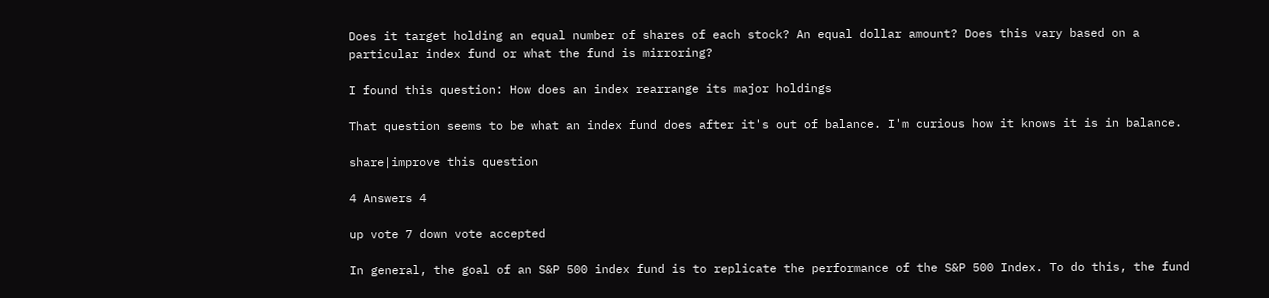Does it target holding an equal number of shares of each stock? An equal dollar amount? Does this vary based on a particular index fund or what the fund is mirroring?

I found this question: How does an index rearrange its major holdings

That question seems to be what an index fund does after it's out of balance. I'm curious how it knows it is in balance.

share|improve this question

4 Answers 4

up vote 7 down vote accepted

In general, the goal of an S&P 500 index fund is to replicate the performance of the S&P 500 Index. To do this, the fund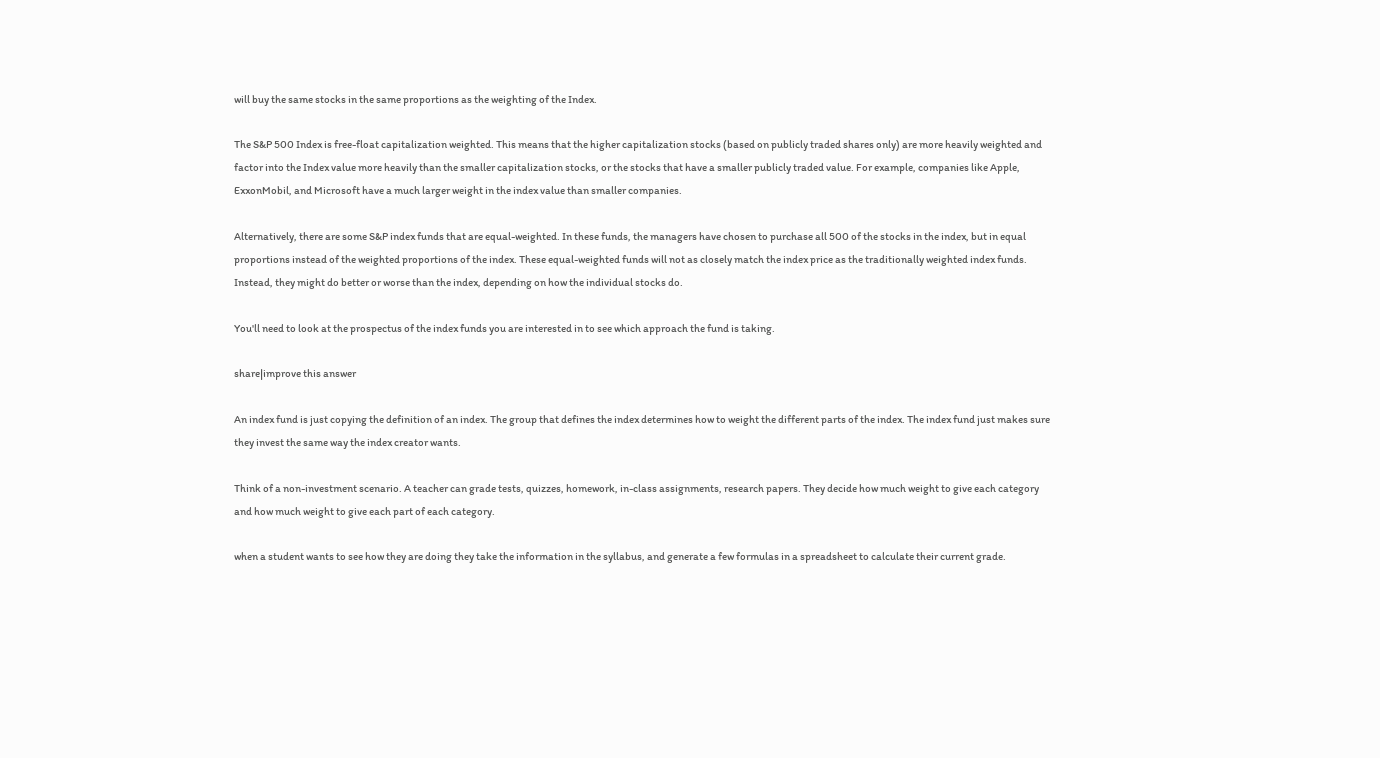will buy the same stocks in the same proportions as the weighting of the Index.

The S&P 500 Index is free-float capitalization weighted. This means that the higher capitalization stocks (based on publicly traded shares only) are more heavily weighted and factor into the Index value more heavily than the smaller capitalization stocks, or the stocks that have a smaller publicly traded value. For example, companies like Apple, ExxonMobil, and Microsoft have a much larger weight in the index value than smaller companies.

Alternatively, there are some S&P index funds that are equal-weighted. In these funds, the managers have chosen to purchase all 500 of the stocks in the index, but in equal proportions instead of the weighted proportions of the index. These equal-weighted funds will not as closely match the index price as the traditionally weighted index funds. Instead, they might do better or worse than the index, depending on how the individual stocks do.

You'll need to look at the prospectus of the index funds you are interested in to see which approach the fund is taking.

share|improve this answer

An index fund is just copying the definition of an index. The group that defines the index determines how to weight the different parts of the index. The index fund just makes sure they invest the same way the index creator wants.

Think of a non-investment scenario. A teacher can grade tests, quizzes, homework, in-class assignments, research papers. They decide how much weight to give each category and how much weight to give each part of each category.

when a student wants to see how they are doing they take the information in the syllabus, and generate a few formulas in a spreadsheet to calculate their current grade.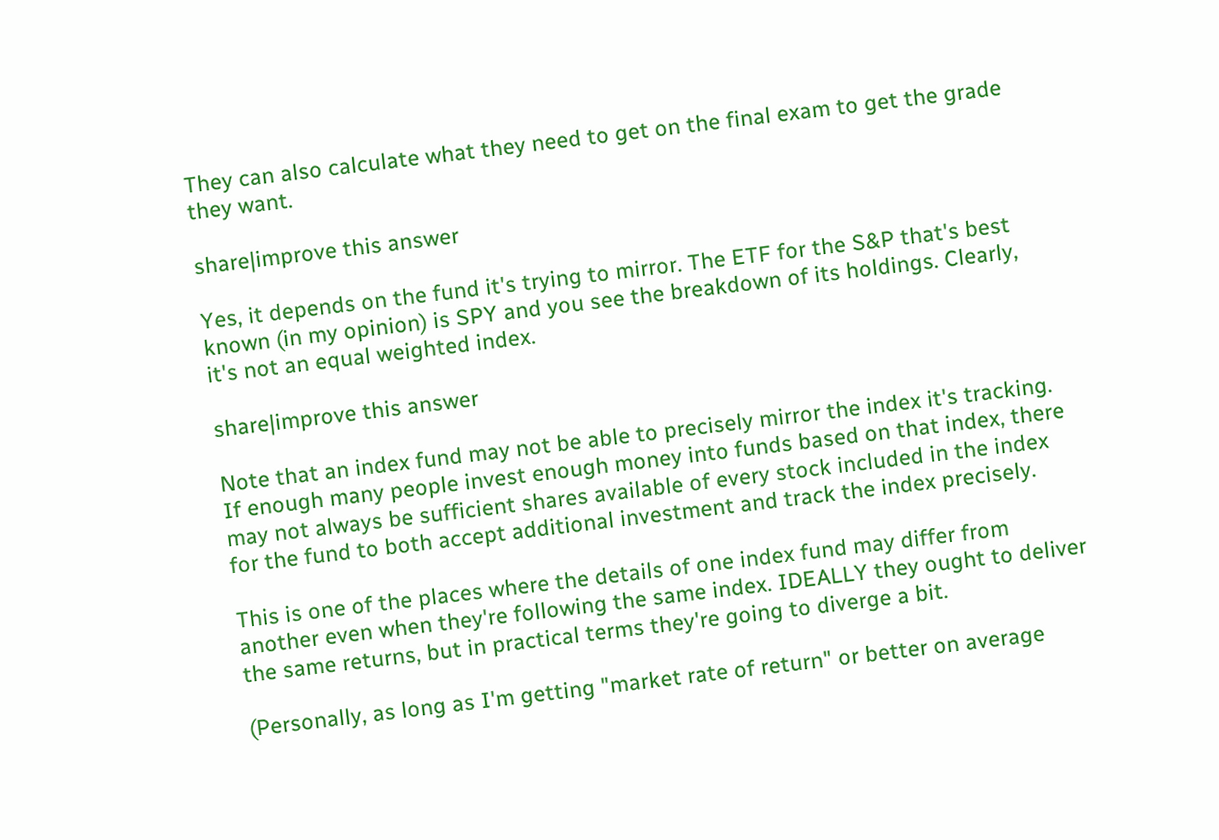They can also calculate what they need to get on the final exam to get the grade they want.

share|improve this answer

Yes, it depends on the fund it's trying to mirror. The ETF for the S&P that's best known (in my opinion) is SPY and you see the breakdown of its holdings. Clearly, it's not an equal weighted index.

share|improve this answer

Note that an index fund may not be able to precisely mirror the index it's tracking. If enough many people invest enough money into funds based on that index, there may not always be sufficient shares available of every stock included in the index for the fund to both accept additional investment and track the index precisely.

This is one of the places where the details of one index fund may differ from another even when they're following the same index. IDEALLY they ought to deliver the same returns, but in practical terms they're going to diverge a bit.

(Personally, as long as I'm getting "market rate of return" or better on average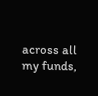across all my funds,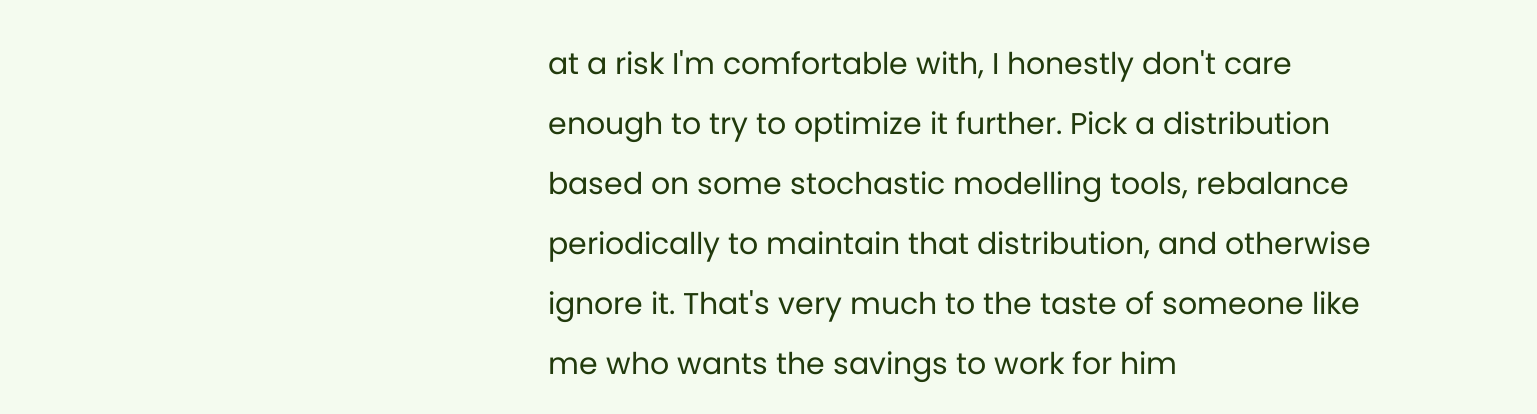at a risk I'm comfortable with, I honestly don't care enough to try to optimize it further. Pick a distribution based on some stochastic modelling tools, rebalance periodically to maintain that distribution, and otherwise ignore it. That's very much to the taste of someone like me who wants the savings to work for him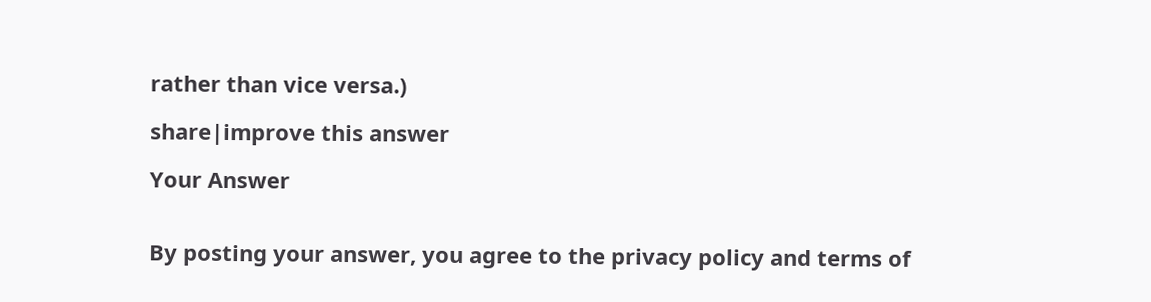rather than vice versa.)

share|improve this answer

Your Answer


By posting your answer, you agree to the privacy policy and terms of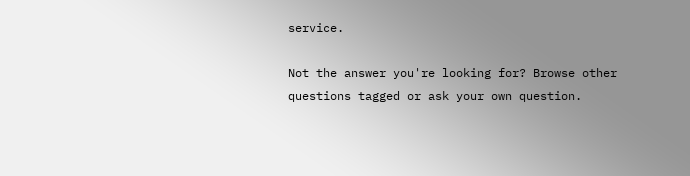service.

Not the answer you're looking for? Browse other questions tagged or ask your own question.